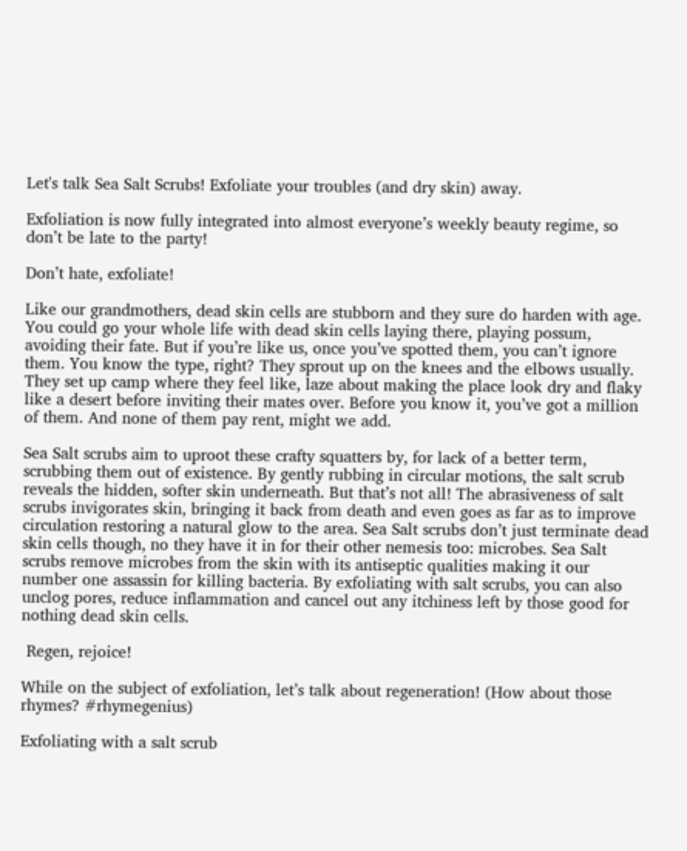Let's talk Sea Salt Scrubs! Exfoliate your troubles (and dry skin) away.

Exfoliation is now fully integrated into almost everyone’s weekly beauty regime, so don’t be late to the party!

Don’t hate, exfoliate!

Like our grandmothers, dead skin cells are stubborn and they sure do harden with age. You could go your whole life with dead skin cells laying there, playing possum, avoiding their fate. But if you’re like us, once you’ve spotted them, you can’t ignore them. You know the type, right? They sprout up on the knees and the elbows usually. They set up camp where they feel like, laze about making the place look dry and flaky like a desert before inviting their mates over. Before you know it, you’ve got a million of them. And none of them pay rent, might we add.

Sea Salt scrubs aim to uproot these crafty squatters by, for lack of a better term, scrubbing them out of existence. By gently rubbing in circular motions, the salt scrub reveals the hidden, softer skin underneath. But that’s not all! The abrasiveness of salt scrubs invigorates skin, bringing it back from death and even goes as far as to improve circulation restoring a natural glow to the area. Sea Salt scrubs don’t just terminate dead skin cells though, no they have it in for their other nemesis too: microbes. Sea Salt scrubs remove microbes from the skin with its antiseptic qualities making it our number one assassin for killing bacteria. By exfoliating with salt scrubs, you can also unclog pores, reduce inflammation and cancel out any itchiness left by those good for nothing dead skin cells.

 Regen, rejoice!

While on the subject of exfoliation, let’s talk about regeneration! (How about those rhymes? #rhymegenius)

Exfoliating with a salt scrub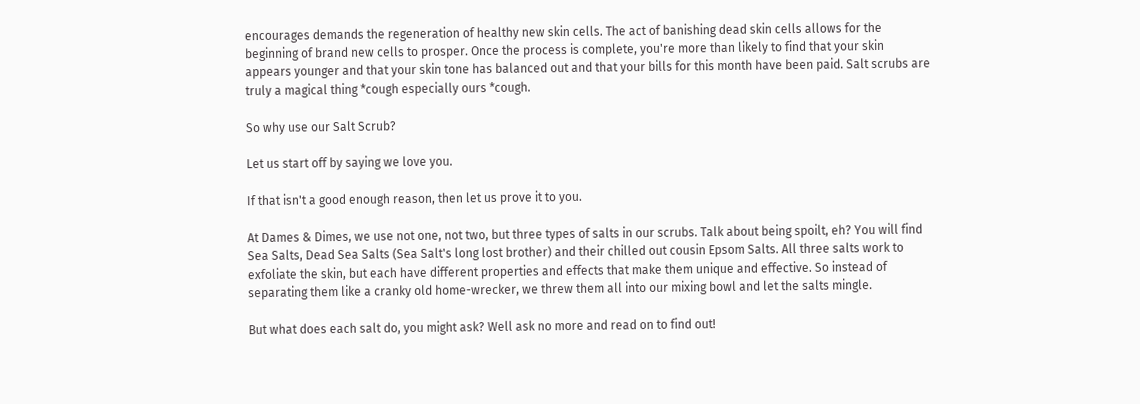encourages demands the regeneration of healthy new skin cells. The act of banishing dead skin cells allows for the beginning of brand new cells to prosper. Once the process is complete, you're more than likely to find that your skin appears younger and that your skin tone has balanced out and that your bills for this month have been paid. Salt scrubs are truly a magical thing *cough especially ours *cough.

So why use our Salt Scrub?

Let us start off by saying we love you.

If that isn't a good enough reason, then let us prove it to you.

At Dames & Dimes, we use not one, not two, but three types of salts in our scrubs. Talk about being spoilt, eh? You will find Sea Salts, Dead Sea Salts (Sea Salt's long lost brother) and their chilled out cousin Epsom Salts. All three salts work to exfoliate the skin, but each have different properties and effects that make them unique and effective. So instead of separating them like a cranky old home-wrecker, we threw them all into our mixing bowl and let the salts mingle.

But what does each salt do, you might ask? Well ask no more and read on to find out!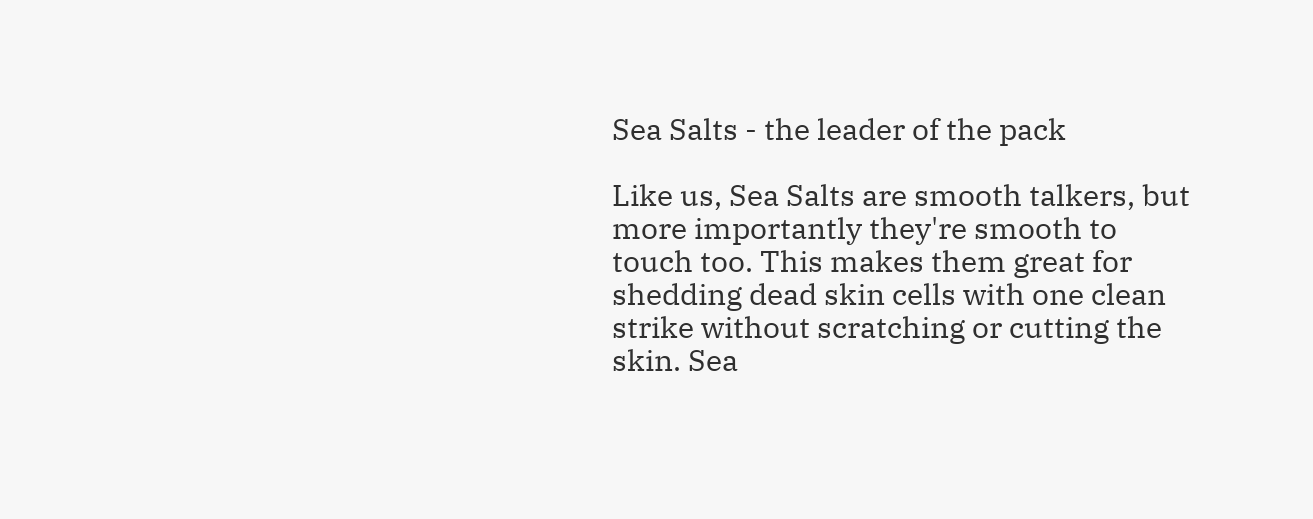Sea Salts - the leader of the pack

Like us, Sea Salts are smooth talkers, but more importantly they're smooth to touch too. This makes them great for shedding dead skin cells with one clean strike without scratching or cutting the skin. Sea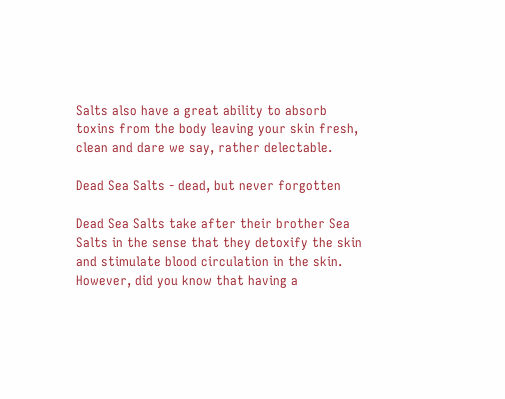Salts also have a great ability to absorb toxins from the body leaving your skin fresh, clean and dare we say, rather delectable.

Dead Sea Salts - dead, but never forgotten

Dead Sea Salts take after their brother Sea Salts in the sense that they detoxify the skin and stimulate blood circulation in the skin. However, did you know that having a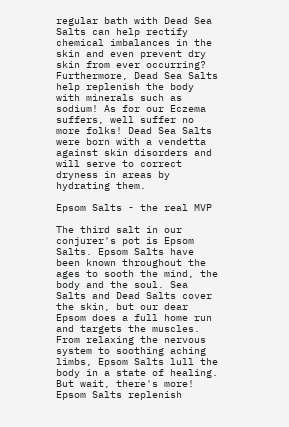regular bath with Dead Sea Salts can help rectify chemical imbalances in the skin and even prevent dry skin from ever occurring? Furthermore, Dead Sea Salts help replenish the body with minerals such as sodium! As for our Eczema suffers, well suffer no more folks! Dead Sea Salts were born with a vendetta against skin disorders and will serve to correct dryness in areas by hydrating them.

Epsom Salts - the real MVP

The third salt in our conjurer's pot is Epsom Salts. Epsom Salts have been known throughout the ages to sooth the mind, the body and the soul. Sea Salts and Dead Salts cover the skin, but our dear Epsom does a full home run and targets the muscles. From relaxing the nervous system to soothing aching limbs, Epsom Salts lull the body in a state of healing. But wait, there's more! Epsom Salts replenish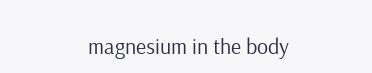magnesium in the body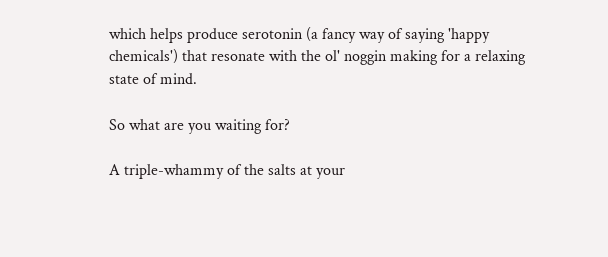which helps produce serotonin (a fancy way of saying 'happy chemicals') that resonate with the ol' noggin making for a relaxing state of mind.

So what are you waiting for?

A triple-whammy of the salts at your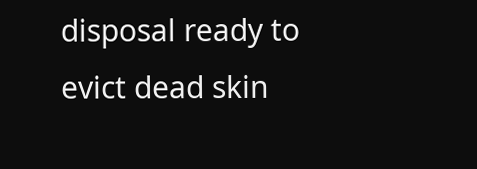disposal ready to evict dead skin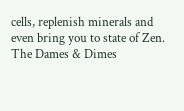cells, replenish minerals and even bring you to state of Zen. The Dames & Dimes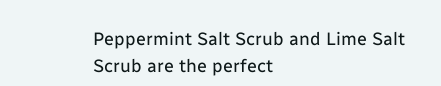Peppermint Salt Scrub and Lime Salt Scrub are the perfect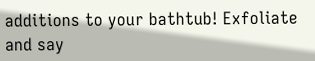additions to your bathtub! Exfoliate and say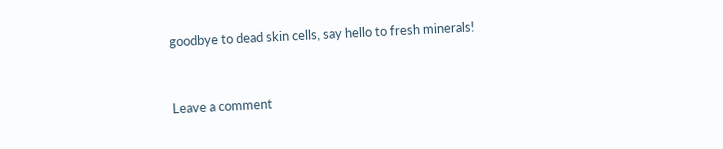goodbye to dead skin cells, say hello to fresh minerals!



Leave a comment